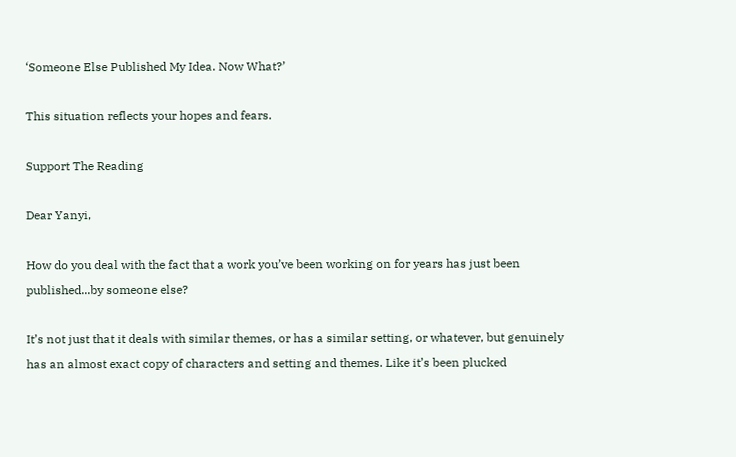‘Someone Else Published My Idea. Now What?’

This situation reflects your hopes and fears.

Support The Reading

Dear Yanyi,

How do you deal with the fact that a work you’ve been working on for years has just been published...by someone else?

It’s not just that it deals with similar themes, or has a similar setting, or whatever, but genuinely has an almost exact copy of characters and setting and themes. Like it’s been plucked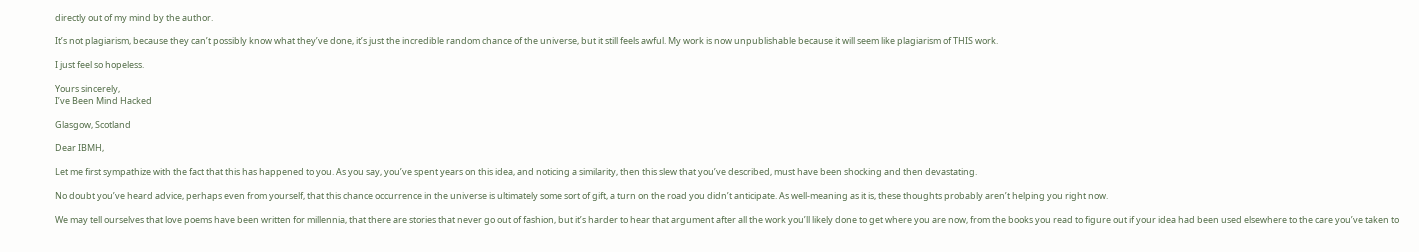directly out of my mind by the author.

It’s not plagiarism, because they can’t possibly know what they’ve done, it’s just the incredible random chance of the universe, but it still feels awful. My work is now unpublishable because it will seem like plagiarism of THIS work.

I just feel so hopeless.

Yours sincerely,
I’ve Been Mind Hacked

Glasgow, Scotland

Dear IBMH,

Let me first sympathize with the fact that this has happened to you. As you say, you’ve spent years on this idea, and noticing a similarity, then this slew that you’ve described, must have been shocking and then devastating.

No doubt you’ve heard advice, perhaps even from yourself, that this chance occurrence in the universe is ultimately some sort of gift, a turn on the road you didn’t anticipate. As well-meaning as it is, these thoughts probably aren’t helping you right now.

We may tell ourselves that love poems have been written for millennia, that there are stories that never go out of fashion, but it’s harder to hear that argument after all the work you’ll likely done to get where you are now, from the books you read to figure out if your idea had been used elsewhere to the care you’ve taken to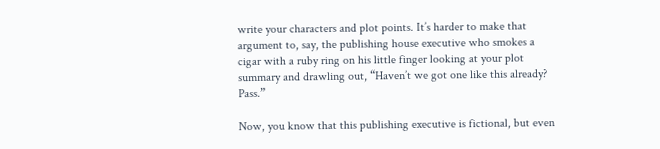write your characters and plot points. It’s harder to make that argument to, say, the publishing house executive who smokes a cigar with a ruby ring on his little finger looking at your plot summary and drawling out, “Haven’t we got one like this already? Pass.”

Now, you know that this publishing executive is fictional, but even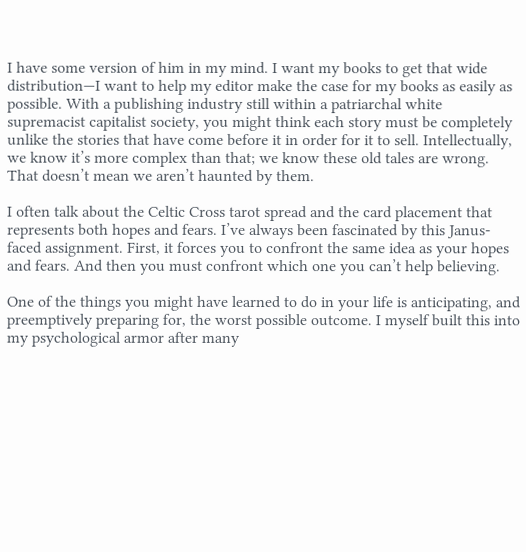I have some version of him in my mind. I want my books to get that wide distribution—I want to help my editor make the case for my books as easily as possible. With a publishing industry still within a patriarchal white supremacist capitalist society, you might think each story must be completely unlike the stories that have come before it in order for it to sell. Intellectually, we know it’s more complex than that; we know these old tales are wrong. That doesn’t mean we aren’t haunted by them.

I often talk about the Celtic Cross tarot spread and the card placement that represents both hopes and fears. I’ve always been fascinated by this Janus-faced assignment. First, it forces you to confront the same idea as your hopes and fears. And then you must confront which one you can’t help believing.

One of the things you might have learned to do in your life is anticipating, and preemptively preparing for, the worst possible outcome. I myself built this into my psychological armor after many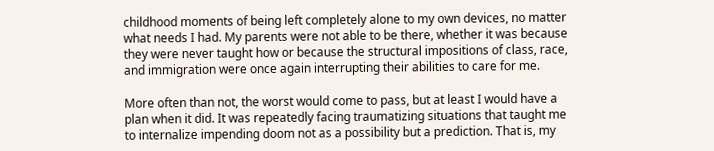childhood moments of being left completely alone to my own devices, no matter what needs I had. My parents were not able to be there, whether it was because they were never taught how or because the structural impositions of class, race, and immigration were once again interrupting their abilities to care for me.

More often than not, the worst would come to pass, but at least I would have a plan when it did. It was repeatedly facing traumatizing situations that taught me to internalize impending doom not as a possibility but a prediction. That is, my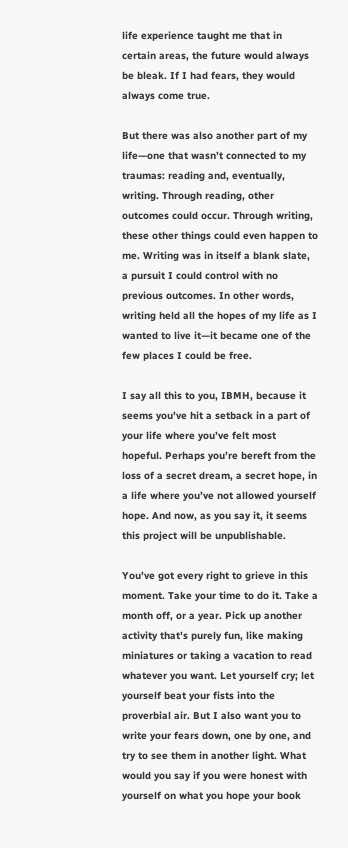life experience taught me that in certain areas, the future would always be bleak. If I had fears, they would always come true.

But there was also another part of my life—one that wasn’t connected to my traumas: reading and, eventually, writing. Through reading, other outcomes could occur. Through writing, these other things could even happen to me. Writing was in itself a blank slate, a pursuit I could control with no previous outcomes. In other words, writing held all the hopes of my life as I wanted to live it—it became one of the few places I could be free.

I say all this to you, IBMH, because it seems you’ve hit a setback in a part of your life where you’ve felt most hopeful. Perhaps you’re bereft from the loss of a secret dream, a secret hope, in a life where you’ve not allowed yourself hope. And now, as you say it, it seems this project will be unpublishable.

You’ve got every right to grieve in this moment. Take your time to do it. Take a month off, or a year. Pick up another activity that’s purely fun, like making miniatures or taking a vacation to read whatever you want. Let yourself cry; let yourself beat your fists into the proverbial air. But I also want you to write your fears down, one by one, and try to see them in another light. What would you say if you were honest with yourself on what you hope your book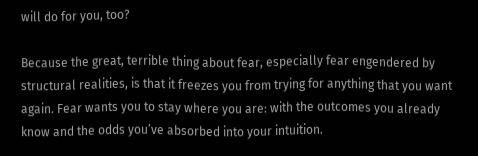will do for you, too?

Because the great, terrible thing about fear, especially fear engendered by structural realities, is that it freezes you from trying for anything that you want again. Fear wants you to stay where you are: with the outcomes you already know and the odds you’ve absorbed into your intuition.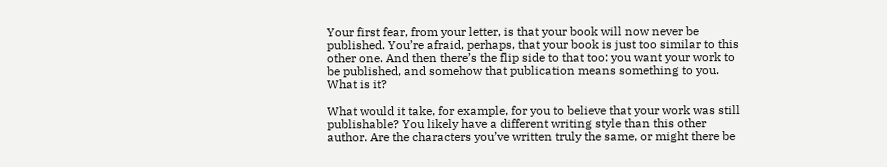Your first fear, from your letter, is that your book will now never be published. You’re afraid, perhaps, that your book is just too similar to this other one. And then there’s the flip side to that too: you want your work to be published, and somehow that publication means something to you. What is it?

What would it take, for example, for you to believe that your work was still publishable? You likely have a different writing style than this other author. Are the characters you’ve written truly the same, or might there be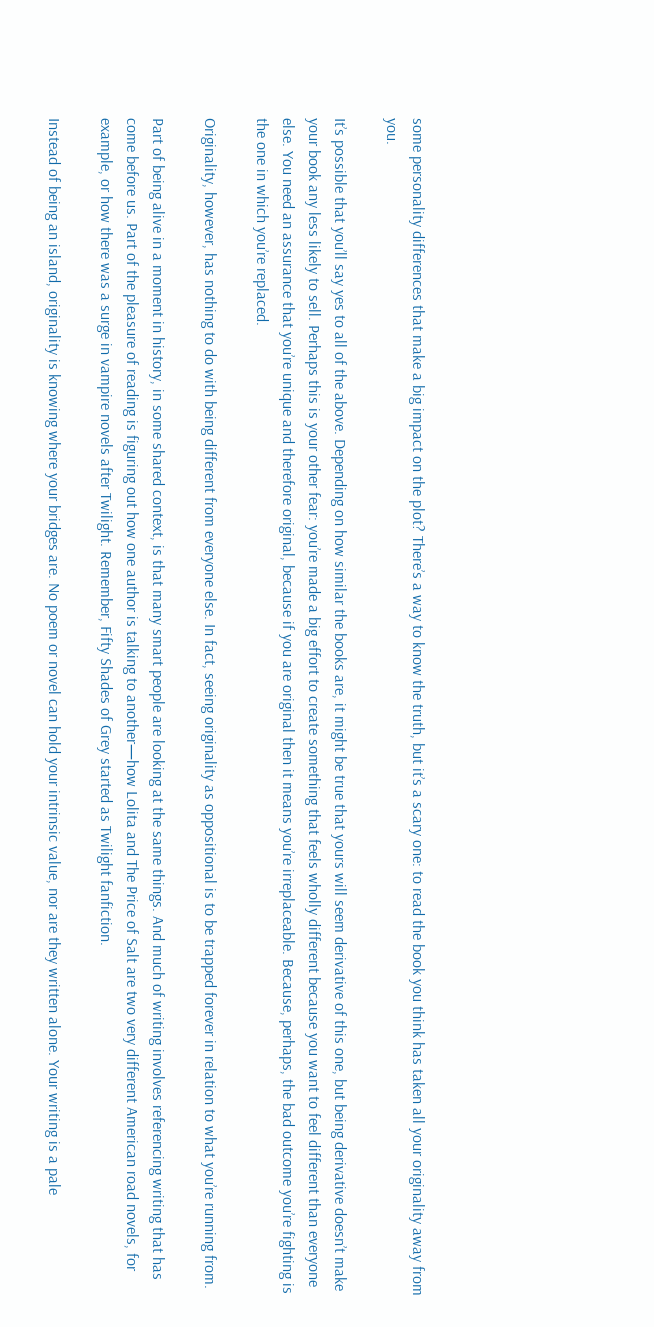some personality differences that make a big impact on the plot? There’s a way to know the truth, but it’s a scary one: to read the book you think has taken all your originality away from you.

It’s possible that you’ll say yes to all of the above. Depending on how similar the books are, it might be true that yours will seem derivative of this one, but being derivative doesn’t make your book any less likely to sell. Perhaps this is your other fear: you’re made a big effort to create something that feels wholly different because you want to feel different than everyone else. You need an assurance that you’re unique and therefore original, because if you are original then it means you’re irreplaceable. Because, perhaps, the bad outcome you’re fighting is the one in which you’re replaced.

Originality, however, has nothing to do with being different from everyone else. In fact, seeing originality as oppositional is to be trapped forever in relation to what you’re running from.

Part of being alive in a moment in history, in some shared context, is that many smart people are looking at the same things. And much of writing involves referencing writing that has come before us. Part of the pleasure of reading is figuring out how one author is talking to another—how Lolita and The Price of Salt are two very different American road novels, for example, or how there was a surge in vampire novels after Twilight. Remember, Fifty Shades of Grey started as Twilight fanfiction.

Instead of being an island, originality is knowing where your bridges are. No poem or novel can hold your intrinsic value, nor are they written alone. Your writing is a pale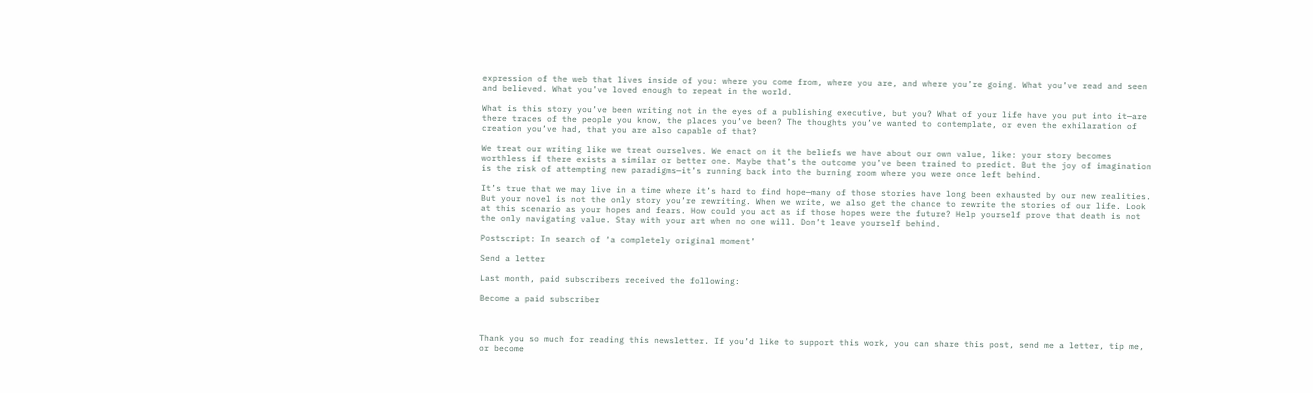expression of the web that lives inside of you: where you come from, where you are, and where you’re going. What you’ve read and seen and believed. What you’ve loved enough to repeat in the world.

What is this story you’ve been writing not in the eyes of a publishing executive, but you? What of your life have you put into it—are there traces of the people you know, the places you’ve been? The thoughts you’ve wanted to contemplate, or even the exhilaration of creation you’ve had, that you are also capable of that?

We treat our writing like we treat ourselves. We enact on it the beliefs we have about our own value, like: your story becomes worthless if there exists a similar or better one. Maybe that’s the outcome you’ve been trained to predict. But the joy of imagination is the risk of attempting new paradigms—it’s running back into the burning room where you were once left behind.

It’s true that we may live in a time where it’s hard to find hope—many of those stories have long been exhausted by our new realities. But your novel is not the only story you’re rewriting. When we write, we also get the chance to rewrite the stories of our life. Look at this scenario as your hopes and fears. How could you act as if those hopes were the future? Help yourself prove that death is not the only navigating value. Stay with your art when no one will. Don’t leave yourself behind.

Postscript: In search of ‘a completely original moment’

Send a letter

Last month, paid subscribers received the following:

Become a paid subscriber



Thank you so much for reading this newsletter. If you’d like to support this work, you can share this post, send me a letter, tip me, or become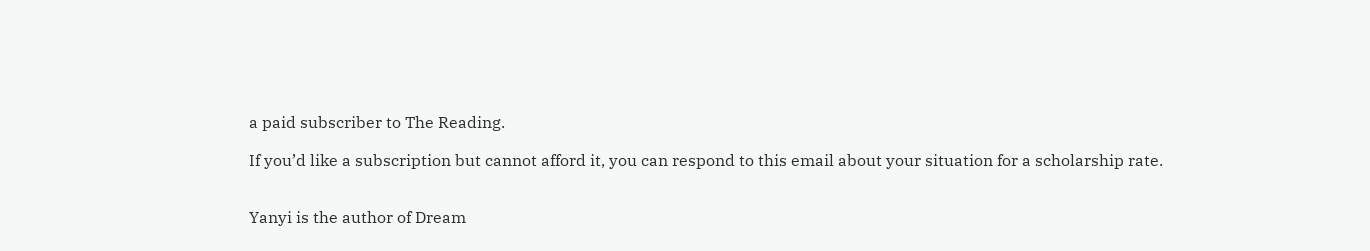a paid subscriber to The Reading.

If you’d like a subscription but cannot afford it, you can respond to this email about your situation for a scholarship rate.


Yanyi is the author of Dream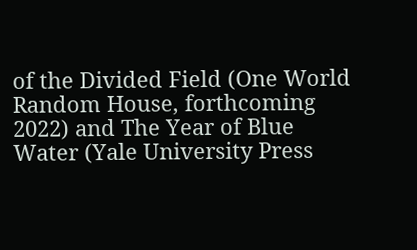of the Divided Field (One World Random House, forthcoming 2022) and The Year of Blue Water (Yale University Press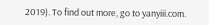2019). To find out more, go to yanyiii.com.